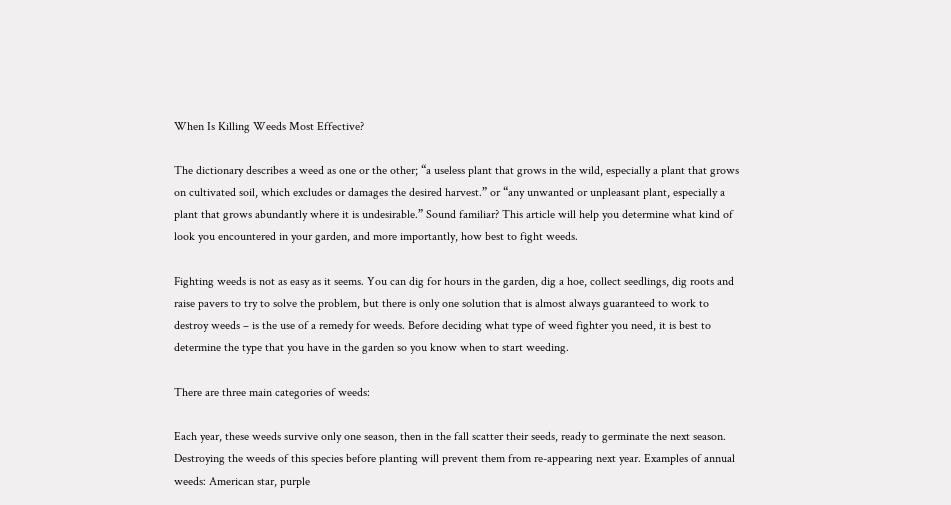When Is Killing Weeds Most Effective?

The dictionary describes a weed as one or the other; “a useless plant that grows in the wild, especially a plant that grows on cultivated soil, which excludes or damages the desired harvest.” or “any unwanted or unpleasant plant, especially a plant that grows abundantly where it is undesirable.” Sound familiar? This article will help you determine what kind of look you encountered in your garden, and more importantly, how best to fight weeds.

Fighting weeds is not as easy as it seems. You can dig for hours in the garden, dig a hoe, collect seedlings, dig roots and raise pavers to try to solve the problem, but there is only one solution that is almost always guaranteed to work to destroy weeds – is the use of a remedy for weeds. Before deciding what type of weed fighter you need, it is best to determine the type that you have in the garden so you know when to start weeding.

There are three main categories of weeds:

Each year, these weeds survive only one season, then in the fall scatter their seeds, ready to germinate the next season. Destroying the weeds of this species before planting will prevent them from re-appearing next year. Examples of annual weeds: American star, purple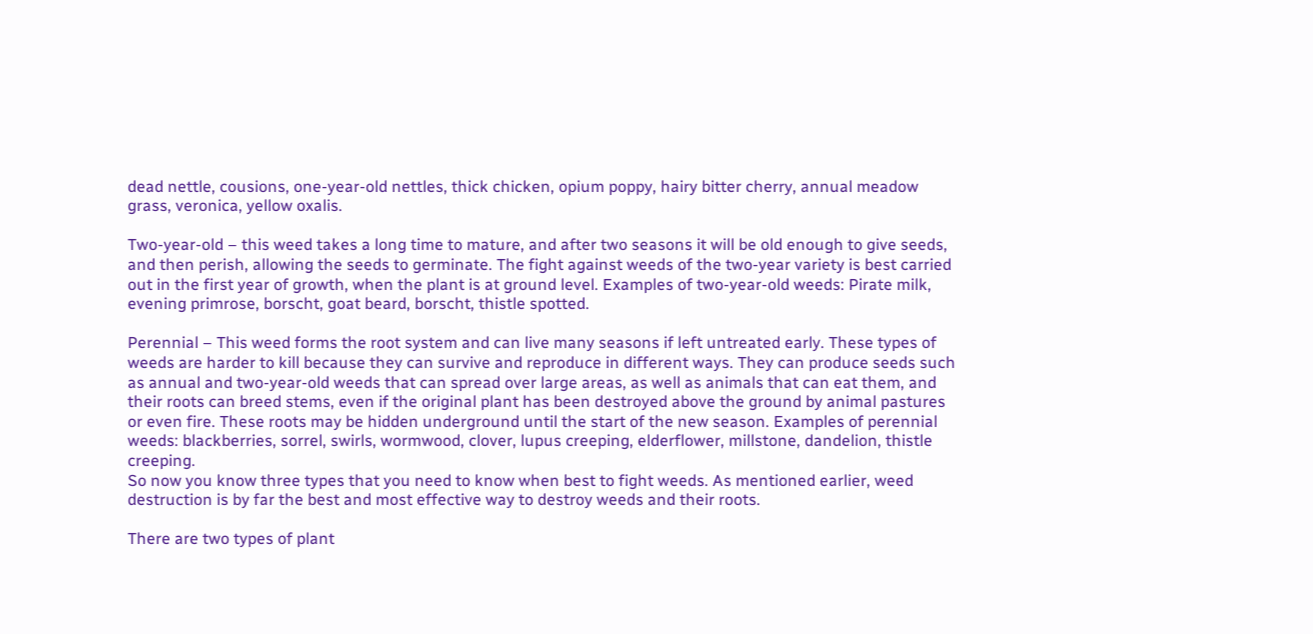dead nettle, cousions, one-year-old nettles, thick chicken, opium poppy, hairy bitter cherry, annual meadow grass, veronica, yellow oxalis.

Two-year-old – this weed takes a long time to mature, and after two seasons it will be old enough to give seeds, and then perish, allowing the seeds to germinate. The fight against weeds of the two-year variety is best carried out in the first year of growth, when the plant is at ground level. Examples of two-year-old weeds: Pirate milk, evening primrose, borscht, goat beard, borscht, thistle spotted.

Perennial – This weed forms the root system and can live many seasons if left untreated early. These types of weeds are harder to kill because they can survive and reproduce in different ways. They can produce seeds such as annual and two-year-old weeds that can spread over large areas, as well as animals that can eat them, and their roots can breed stems, even if the original plant has been destroyed above the ground by animal pastures or even fire. These roots may be hidden underground until the start of the new season. Examples of perennial weeds: blackberries, sorrel, swirls, wormwood, clover, lupus creeping, elderflower, millstone, dandelion, thistle creeping.
So now you know three types that you need to know when best to fight weeds. As mentioned earlier, weed destruction is by far the best and most effective way to destroy weeds and their roots.

There are two types of plant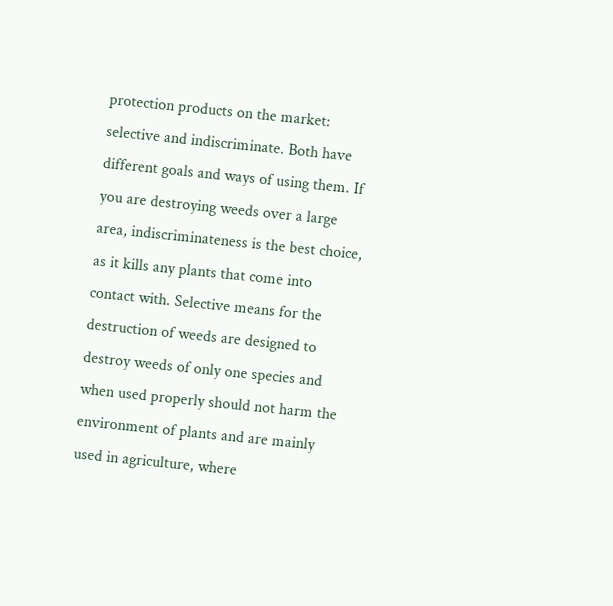protection products on the market: selective and indiscriminate. Both have different goals and ways of using them. If you are destroying weeds over a large area, indiscriminateness is the best choice, as it kills any plants that come into contact with. Selective means for the destruction of weeds are designed to destroy weeds of only one species and when used properly should not harm the environment of plants and are mainly used in agriculture, where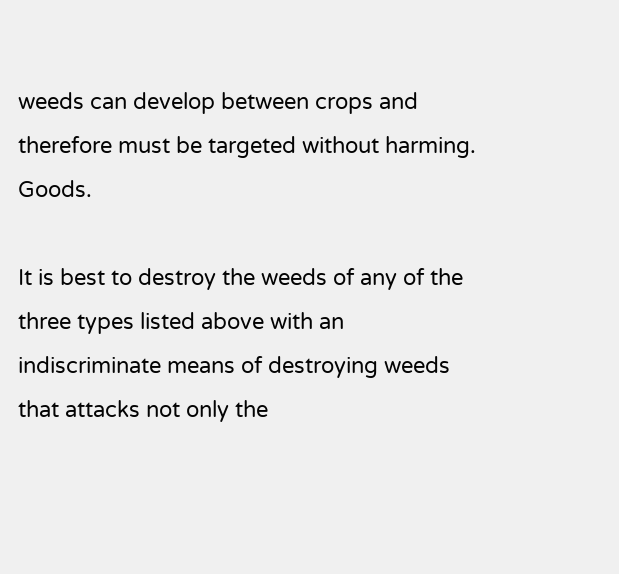weeds can develop between crops and therefore must be targeted without harming. Goods.

It is best to destroy the weeds of any of the three types listed above with an indiscriminate means of destroying weeds that attacks not only the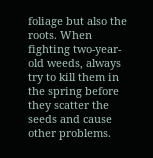foliage but also the roots. When fighting two-year-old weeds, always try to kill them in the spring before they scatter the seeds and cause other problems.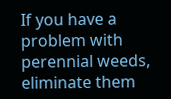If you have a problem with perennial weeds, eliminate them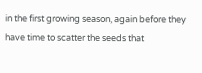in the first growing season, again before they have time to scatter the seeds that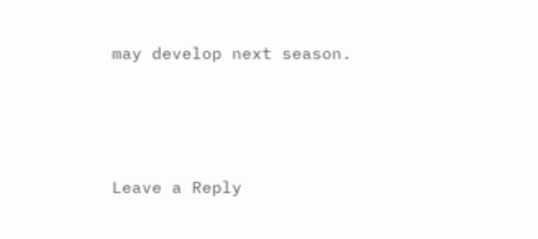may develop next season.






Leave a Reply